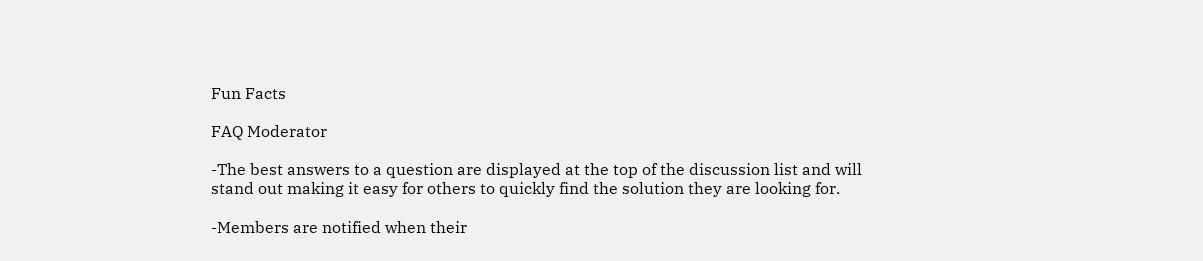Fun Facts

FAQ Moderator

-The best answers to a question are displayed at the top of the discussion list and will stand out making it easy for others to quickly find the solution they are looking for.

-Members are notified when their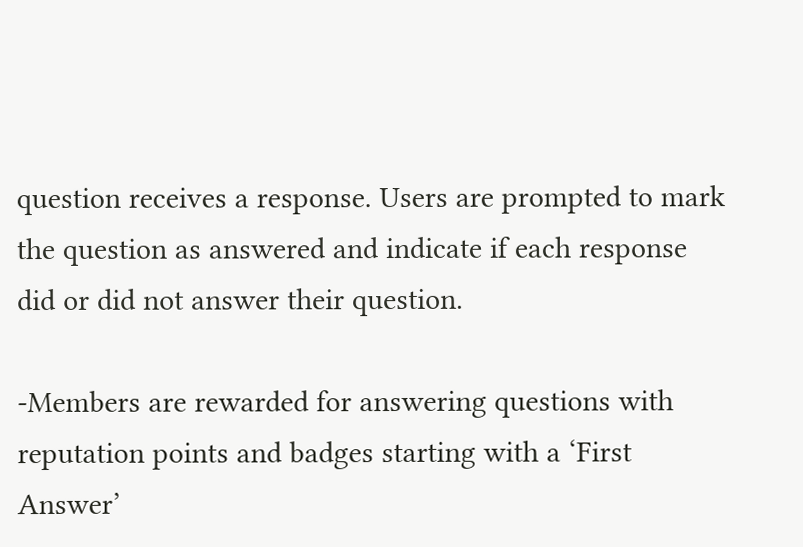question receives a response. Users are prompted to mark the question as answered and indicate if each response did or did not answer their question.

-Members are rewarded for answering questions with reputation points and badges starting with a ‘First Answer’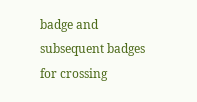badge and subsequent badges for crossing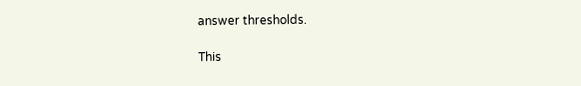answer thresholds.

This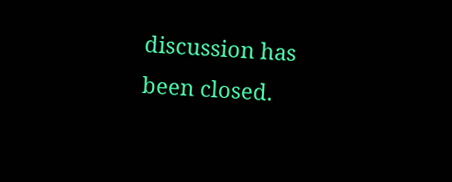discussion has been closed.